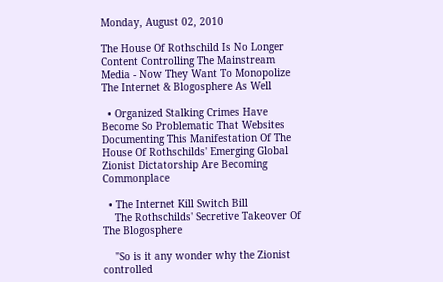Monday, August 02, 2010

The House Of Rothschild Is No Longer Content Controlling The Mainstream Media - Now They Want To Monopolize The Internet & Blogosphere As Well

  • Organized Stalking Crimes Have Become So Problematic That Websites Documenting This Manifestation Of The House Of Rothschilds' Emerging Global Zionist Dictatorship Are Becoming Commonplace

  • The Internet Kill Switch Bill
    The Rothschilds' Secretive Takeover Of The Blogosphere

    "So is it any wonder why the Zionist controlled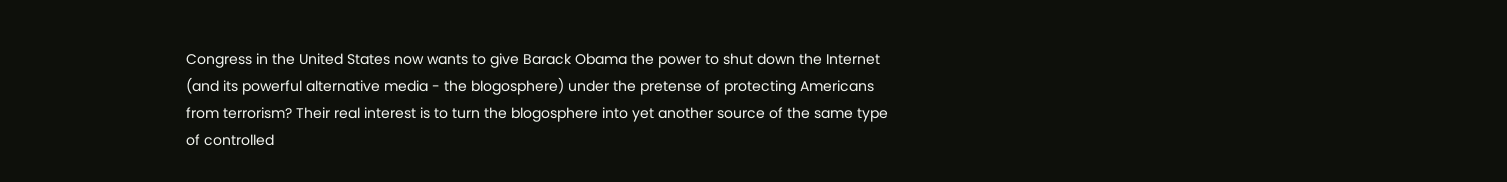Congress in the United States now wants to give Barack Obama the power to shut down the Internet (and its powerful alternative media - the blogosphere) under the pretense of protecting Americans from terrorism? Their real interest is to turn the blogosphere into yet another source of the same type of controlled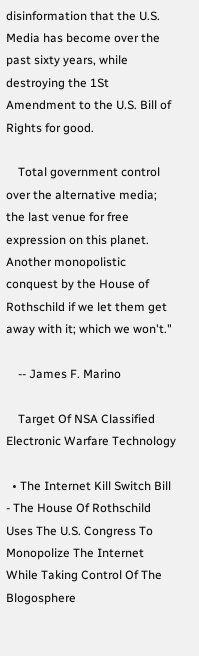disinformation that the U.S. Media has become over the past sixty years, while destroying the 1St Amendment to the U.S. Bill of Rights for good.

    Total government control over the alternative media; the last venue for free expression on this planet. Another monopolistic conquest by the House of Rothschild if we let them get away with it; which we won't."

    -- James F. Marino

    Target Of NSA Classified Electronic Warfare Technology

  • The Internet Kill Switch Bill - The House Of Rothschild Uses The U.S. Congress To Monopolize The Internet While Taking Control Of The Blogosphere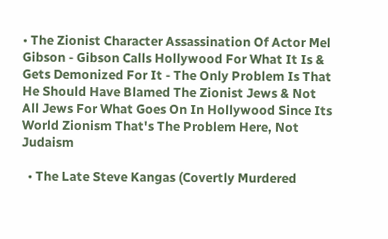• The Zionist Character Assassination Of Actor Mel Gibson - Gibson Calls Hollywood For What It Is & Gets Demonized For It - The Only Problem Is That He Should Have Blamed The Zionist Jews & Not All Jews For What Goes On In Hollywood Since Its World Zionism That's The Problem Here, Not Judaism

  • The Late Steve Kangas (Covertly Murdered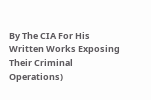By The CIA For His Written Works Exposing Their Criminal Operations)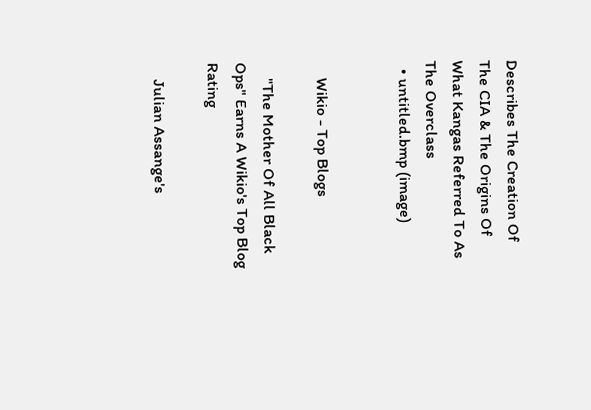Describes The Creation Of The CIA & The Origins Of What Kangas Referred To As The Overclass
  • untitled.bmp (image)


    Wikio - Top Blogs

    "The Mother Of All Black Ops" Earns A Wikio's Top Blog Rating

    Julian Assange's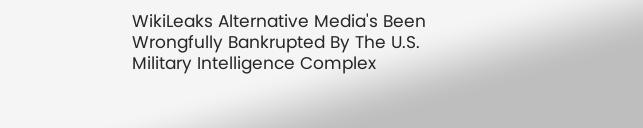WikiLeaks Alternative Media's Been Wrongfully Bankrupted By The U.S. Military Intelligence Complex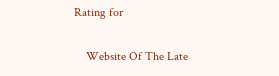Rating for

    Website Of The Late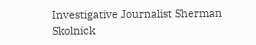Investigative Journalist Sherman Skolnick